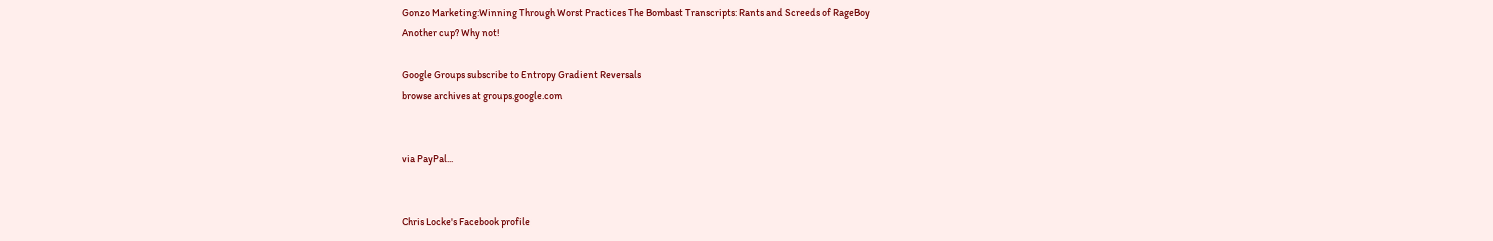Gonzo Marketing:Winning Through Worst Practices The Bombast Transcripts: Rants and Screeds of RageBoy
Another cup? Why not!

Google Groups subscribe to Entropy Gradient Reversals
browse archives at groups.google.com


via PayPal...


Chris Locke's Facebook profile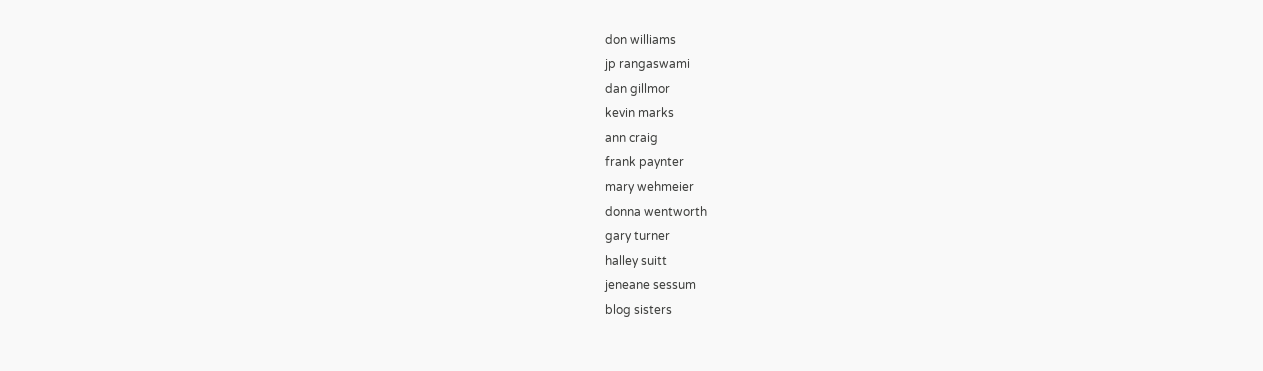don williams
jp rangaswami
dan gillmor
kevin marks
ann craig
frank paynter
mary wehmeier
donna wentworth
gary turner
halley suitt
jeneane sessum
blog sisters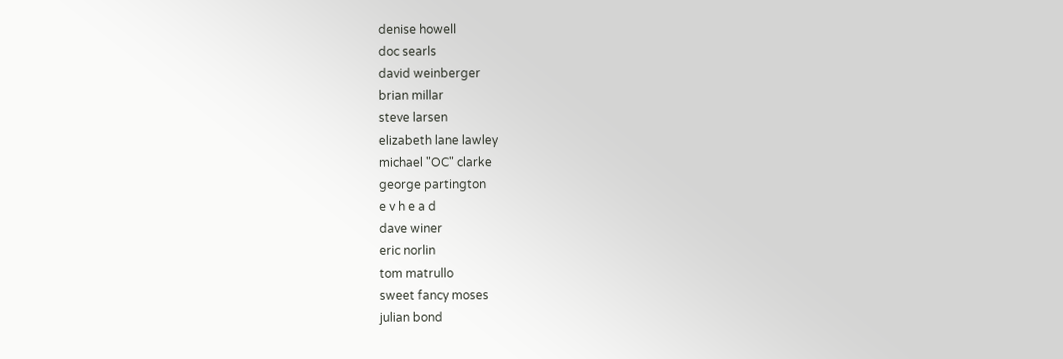denise howell
doc searls
david weinberger
brian millar
steve larsen
elizabeth lane lawley
michael "OC" clarke
george partington
e v h e a d
dave winer
eric norlin
tom matrullo
sweet fancy moses
julian bond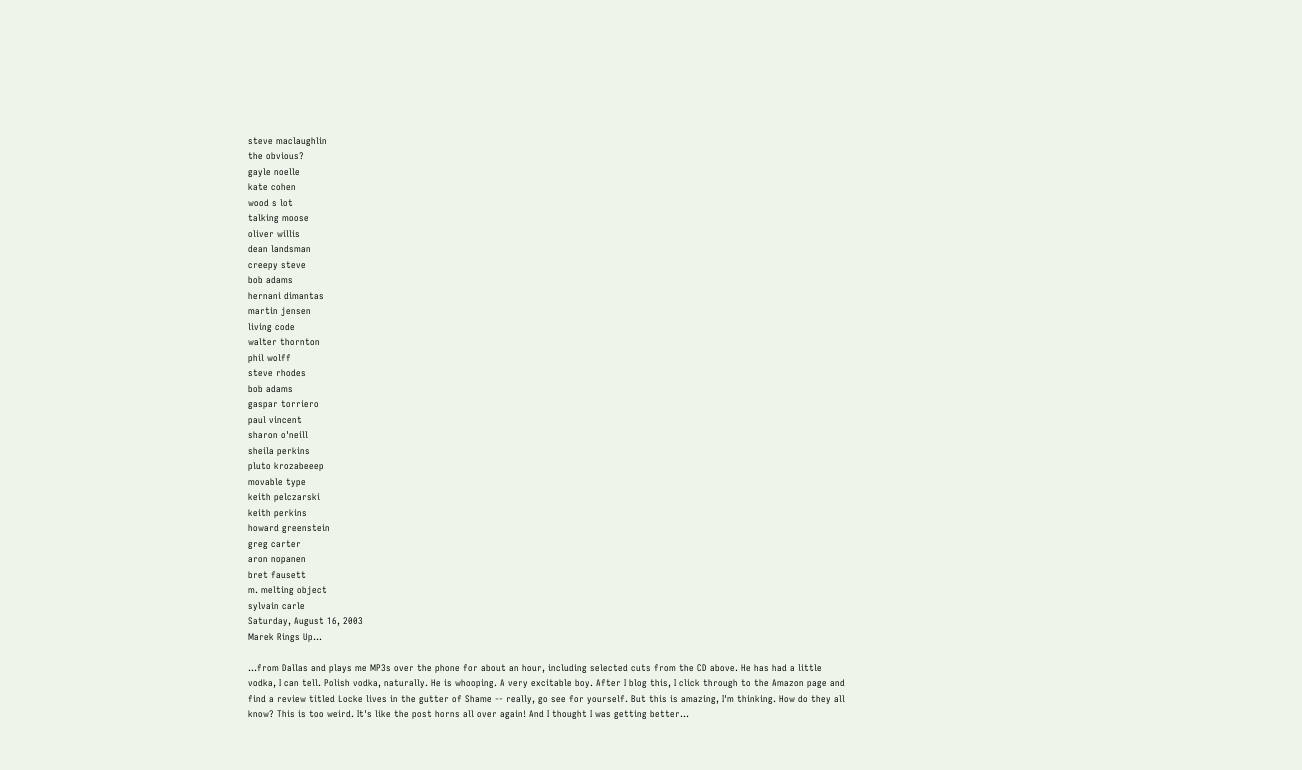steve maclaughlin
the obvious?
gayle noelle
kate cohen
wood s lot
talking moose
oliver willis
dean landsman
creepy steve
bob adams
hernani dimantas
martin jensen
living code
walter thornton
phil wolff
steve rhodes
bob adams
gaspar torriero
paul vincent
sharon o'neill
sheila perkins
pluto krozabeeep
movable type
keith pelczarski
keith perkins
howard greenstein
greg carter
aron nopanen
bret fausett
m. melting object
sylvain carle
Saturday, August 16, 2003
Marek Rings Up...

...from Dallas and plays me MP3s over the phone for about an hour, including selected cuts from the CD above. He has had a little vodka, I can tell. Polish vodka, naturally. He is whooping. A very excitable boy. After I blog this, I click through to the Amazon page and find a review titled Locke lives in the gutter of Shame -- really, go see for yourself. But this is amazing, I'm thinking. How do they all know? This is too weird. It's like the post horns all over again! And I thought I was getting better...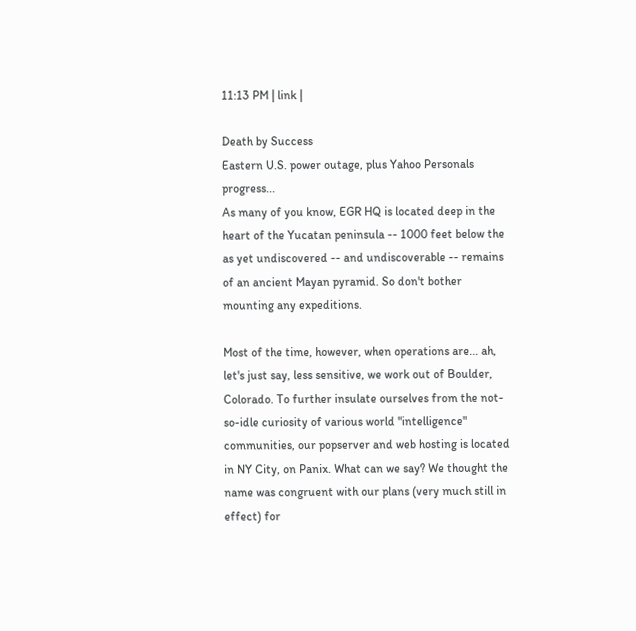11:13 PM | link |

Death by Success
Eastern U.S. power outage, plus Yahoo Personals progress...
As many of you know, EGR HQ is located deep in the heart of the Yucatan peninsula -- 1000 feet below the as yet undiscovered -- and undiscoverable -- remains of an ancient Mayan pyramid. So don't bother mounting any expeditions.

Most of the time, however, when operations are... ah, let's just say, less sensitive, we work out of Boulder, Colorado. To further insulate ourselves from the not-so-idle curiosity of various world "intelligence" communities, our popserver and web hosting is located in NY City, on Panix. What can we say? We thought the name was congruent with our plans (very much still in effect) for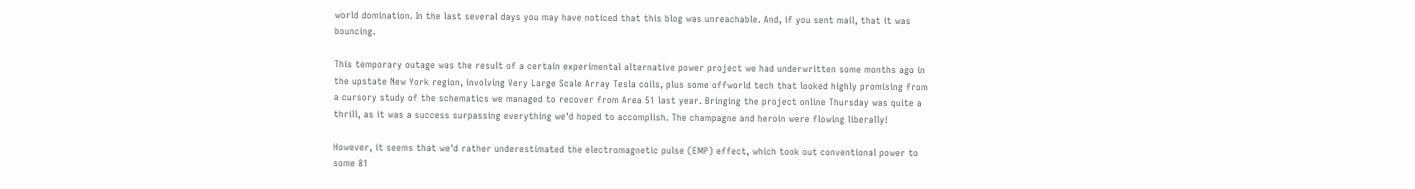world domination. In the last several days you may have noticed that this blog was unreachable. And, if you sent mail, that it was bouncing.

This temporary outage was the result of a certain experimental alternative power project we had underwritten some months ago in the upstate New York region, involving Very Large Scale Array Tesla coils, plus some offworld tech that looked highly promising from a cursory study of the schematics we managed to recover from Area 51 last year. Bringing the project online Thursday was quite a thrill, as it was a success surpassing everything we'd hoped to accomplish. The champagne and heroin were flowing liberally!

However, it seems that we'd rather underestimated the electromagnetic pulse (EMP) effect, which took out conventional power to some 81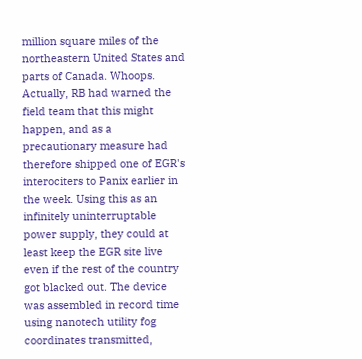million square miles of the northeastern United States and parts of Canada. Whoops. Actually, RB had warned the field team that this might happen, and as a precautionary measure had therefore shipped one of EGR's interociters to Panix earlier in the week. Using this as an infinitely uninterruptable power supply, they could at least keep the EGR site live even if the rest of the country got blacked out. The device was assembled in record time using nanotech utility fog coordinates transmitted,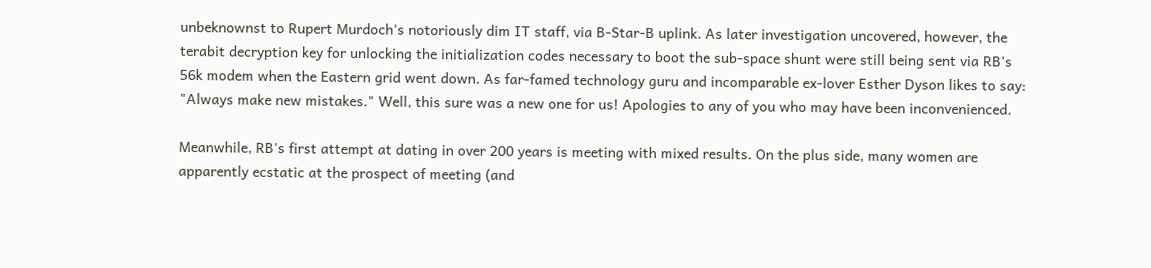unbeknownst to Rupert Murdoch's notoriously dim IT staff, via B-Star-B uplink. As later investigation uncovered, however, the terabit decryption key for unlocking the initialization codes necessary to boot the sub-space shunt were still being sent via RB's 56k modem when the Eastern grid went down. As far-famed technology guru and incomparable ex-lover Esther Dyson likes to say: "Always make new mistakes." Well, this sure was a new one for us! Apologies to any of you who may have been inconvenienced.

Meanwhile, RB's first attempt at dating in over 200 years is meeting with mixed results. On the plus side, many women are apparently ecstatic at the prospect of meeting (and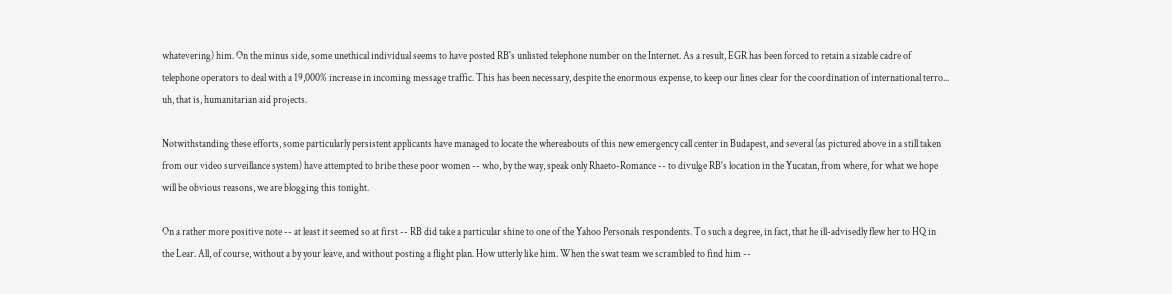whatevering) him. On the minus side, some unethical individual seems to have posted RB's unlisted telephone number on the Internet. As a result, EGR has been forced to retain a sizable cadre of telephone operators to deal with a 19,000% increase in incoming message traffic. This has been necessary, despite the enormous expense, to keep our lines clear for the coordination of international terro... uh, that is, humanitarian aid projects.

Notwithstanding these efforts, some particularly persistent applicants have managed to locate the whereabouts of this new emergency call center in Budapest, and several (as pictured above in a still taken from our video surveillance system) have attempted to bribe these poor women -- who, by the way, speak only Rhaeto-Romance -- to divulge RB's location in the Yucatan, from where, for what we hope will be obvious reasons, we are blogging this tonight.

On a rather more positive note -- at least it seemed so at first -- RB did take a particular shine to one of the Yahoo Personals respondents. To such a degree, in fact, that he ill-advisedly flew her to HQ in the Lear. All, of course, without a by your leave, and without posting a flight plan. How utterly like him. When the swat team we scrambled to find him --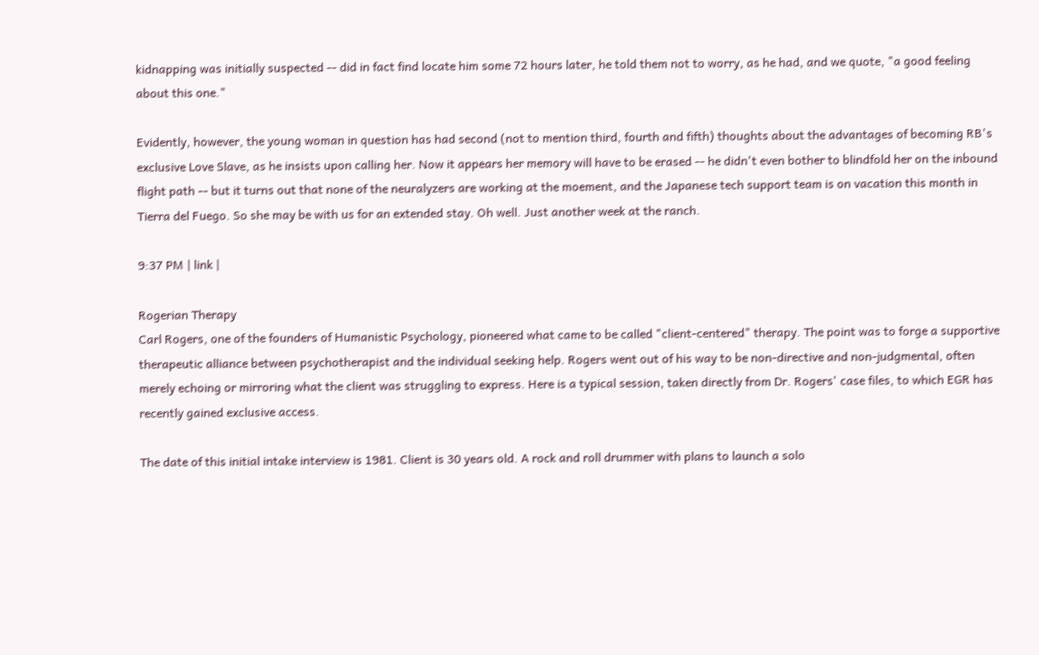kidnapping was initially suspected -- did in fact find locate him some 72 hours later, he told them not to worry, as he had, and we quote, "a good feeling about this one."

Evidently, however, the young woman in question has had second (not to mention third, fourth and fifth) thoughts about the advantages of becoming RB's exclusive Love Slave, as he insists upon calling her. Now it appears her memory will have to be erased -- he didn't even bother to blindfold her on the inbound flight path -- but it turns out that none of the neuralyzers are working at the moement, and the Japanese tech support team is on vacation this month in Tierra del Fuego. So she may be with us for an extended stay. Oh well. Just another week at the ranch.

9:37 PM | link |

Rogerian Therapy
Carl Rogers, one of the founders of Humanistic Psychology, pioneered what came to be called "client-centered" therapy. The point was to forge a supportive therapeutic alliance between psychotherapist and the individual seeking help. Rogers went out of his way to be non-directive and non-judgmental, often merely echoing or mirroring what the client was struggling to express. Here is a typical session, taken directly from Dr. Rogers' case files, to which EGR has recently gained exclusive access.

The date of this initial intake interview is 1981. Client is 30 years old. A rock and roll drummer with plans to launch a solo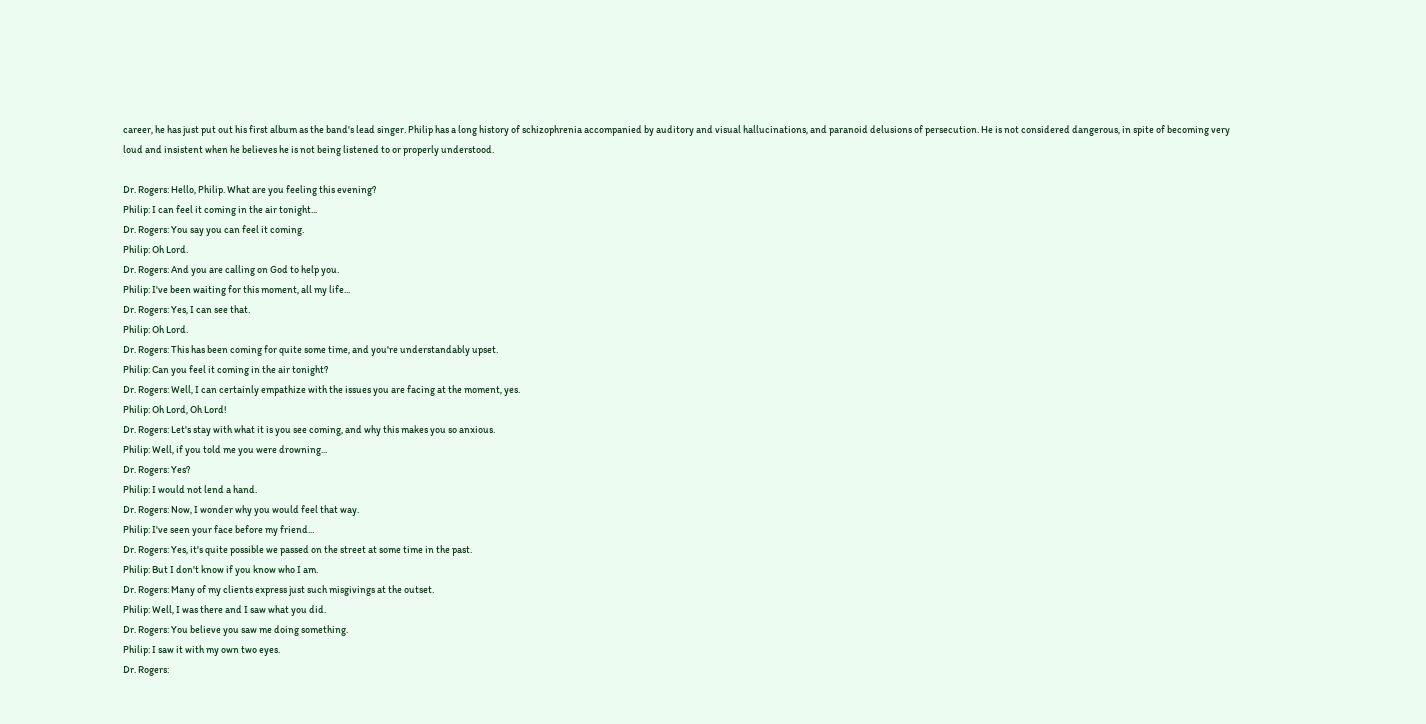career, he has just put out his first album as the band's lead singer. Philip has a long history of schizophrenia accompanied by auditory and visual hallucinations, and paranoid delusions of persecution. He is not considered dangerous, in spite of becoming very loud and insistent when he believes he is not being listened to or properly understood.

Dr. Rogers: Hello, Philip. What are you feeling this evening?
Philip: I can feel it coming in the air tonight...
Dr. Rogers: You say you can feel it coming.
Philip: Oh Lord.
Dr. Rogers: And you are calling on God to help you.
Philip: I've been waiting for this moment, all my life...
Dr. Rogers: Yes, I can see that.
Philip: Oh Lord.
Dr. Rogers: This has been coming for quite some time, and you're understandably upset.
Philip: Can you feel it coming in the air tonight?
Dr. Rogers: Well, I can certainly empathize with the issues you are facing at the moment, yes.
Philip: Oh Lord, Oh Lord!
Dr. Rogers: Let's stay with what it is you see coming, and why this makes you so anxious.
Philip: Well, if you told me you were drowning...
Dr. Rogers: Yes?
Philip: I would not lend a hand.
Dr. Rogers: Now, I wonder why you would feel that way.
Philip: I've seen your face before my friend...
Dr. Rogers: Yes, it's quite possible we passed on the street at some time in the past.
Philip: But I don't know if you know who I am.
Dr. Rogers: Many of my clients express just such misgivings at the outset.
Philip: Well, I was there and I saw what you did.
Dr. Rogers: You believe you saw me doing something.
Philip: I saw it with my own two eyes.
Dr. Rogers: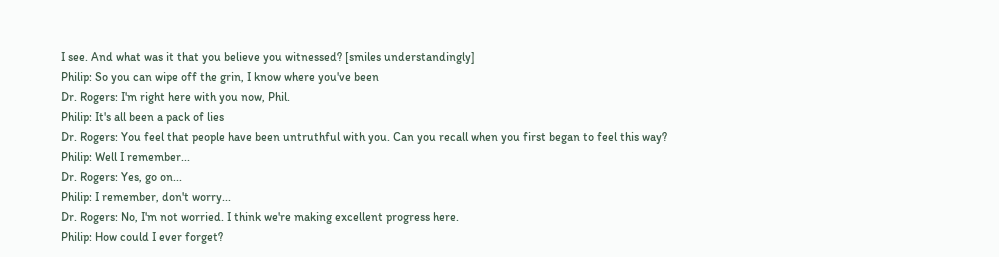I see. And what was it that you believe you witnessed? [smiles understandingly]
Philip: So you can wipe off the grin, I know where you've been
Dr. Rogers: I'm right here with you now, Phil.
Philip: It's all been a pack of lies
Dr. Rogers: You feel that people have been untruthful with you. Can you recall when you first began to feel this way?
Philip: Well I remember...
Dr. Rogers: Yes, go on...
Philip: I remember, don't worry...
Dr. Rogers: No, I'm not worried. I think we're making excellent progress here.
Philip: How could I ever forget?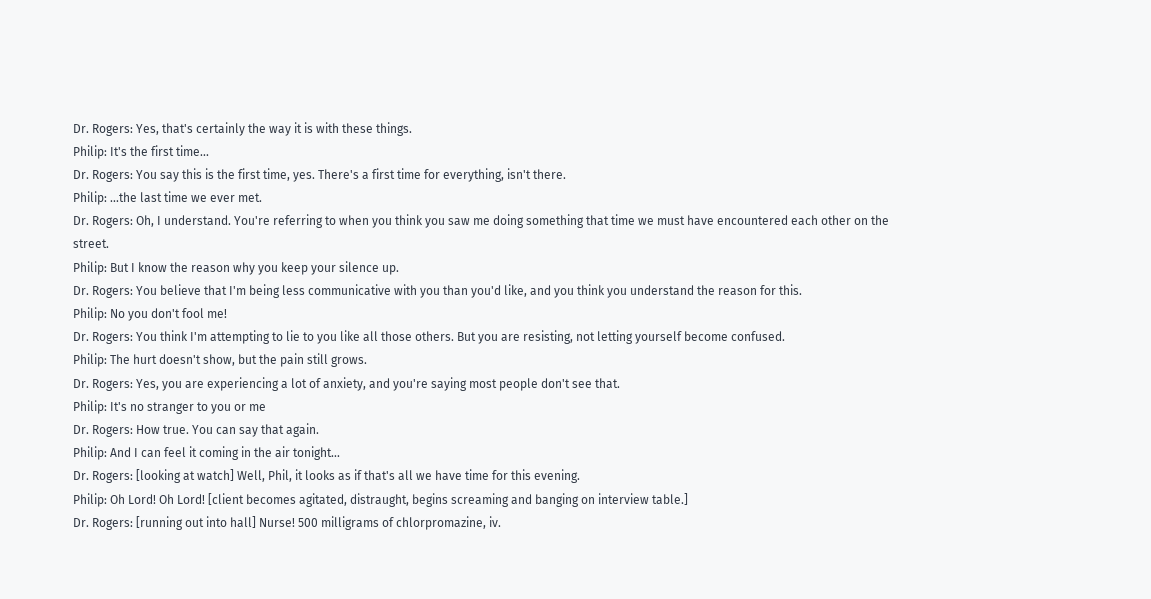Dr. Rogers: Yes, that's certainly the way it is with these things.
Philip: It's the first time...
Dr. Rogers: You say this is the first time, yes. There's a first time for everything, isn't there.
Philip: ...the last time we ever met.
Dr. Rogers: Oh, I understand. You're referring to when you think you saw me doing something that time we must have encountered each other on the street.
Philip: But I know the reason why you keep your silence up.
Dr. Rogers: You believe that I'm being less communicative with you than you'd like, and you think you understand the reason for this.
Philip: No you don't fool me!
Dr. Rogers: You think I'm attempting to lie to you like all those others. But you are resisting, not letting yourself become confused.
Philip: The hurt doesn't show, but the pain still grows.
Dr. Rogers: Yes, you are experiencing a lot of anxiety, and you're saying most people don't see that.
Philip: It's no stranger to you or me
Dr. Rogers: How true. You can say that again.
Philip: And I can feel it coming in the air tonight...
Dr. Rogers: [looking at watch] Well, Phil, it looks as if that's all we have time for this evening.
Philip: Oh Lord! Oh Lord! [client becomes agitated, distraught, begins screaming and banging on interview table.]
Dr. Rogers: [running out into hall] Nurse! 500 milligrams of chlorpromazine, iv.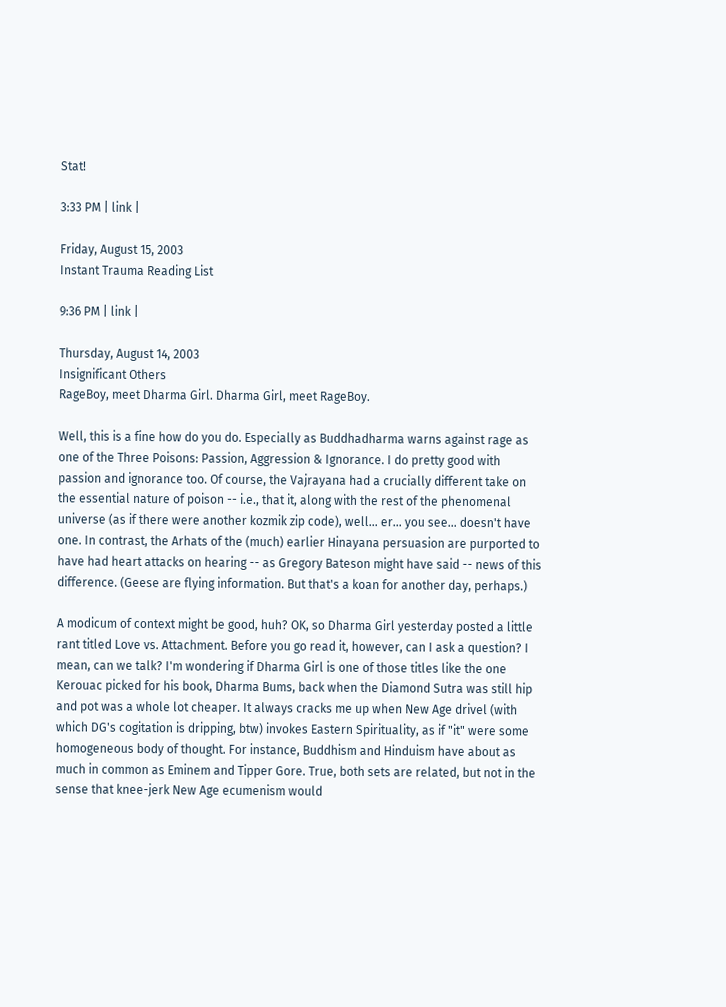Stat!

3:33 PM | link |

Friday, August 15, 2003
Instant Trauma Reading List

9:36 PM | link |

Thursday, August 14, 2003
Insignificant Others
RageBoy, meet Dharma Girl. Dharma Girl, meet RageBoy.

Well, this is a fine how do you do. Especially as Buddhadharma warns against rage as one of the Three Poisons: Passion, Aggression & Ignorance. I do pretty good with passion and ignorance too. Of course, the Vajrayana had a crucially different take on the essential nature of poison -- i.e., that it, along with the rest of the phenomenal universe (as if there were another kozmik zip code), well... er... you see... doesn't have one. In contrast, the Arhats of the (much) earlier Hinayana persuasion are purported to have had heart attacks on hearing -- as Gregory Bateson might have said -- news of this difference. (Geese are flying information. But that's a koan for another day, perhaps.)

A modicum of context might be good, huh? OK, so Dharma Girl yesterday posted a little rant titled Love vs. Attachment. Before you go read it, however, can I ask a question? I mean, can we talk? I'm wondering if Dharma Girl is one of those titles like the one Kerouac picked for his book, Dharma Bums, back when the Diamond Sutra was still hip and pot was a whole lot cheaper. It always cracks me up when New Age drivel (with which DG's cogitation is dripping, btw) invokes Eastern Spirituality, as if "it" were some homogeneous body of thought. For instance, Buddhism and Hinduism have about as much in common as Eminem and Tipper Gore. True, both sets are related, but not in the sense that knee-jerk New Age ecumenism would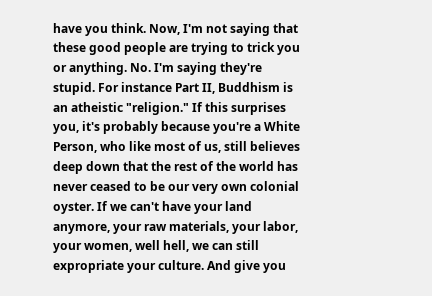have you think. Now, I'm not saying that these good people are trying to trick you or anything. No. I'm saying they're stupid. For instance Part II, Buddhism is an atheistic "religion." If this surprises you, it's probably because you're a White Person, who like most of us, still believes deep down that the rest of the world has never ceased to be our very own colonial oyster. If we can't have your land anymore, your raw materials, your labor, your women, well hell, we can still expropriate your culture. And give you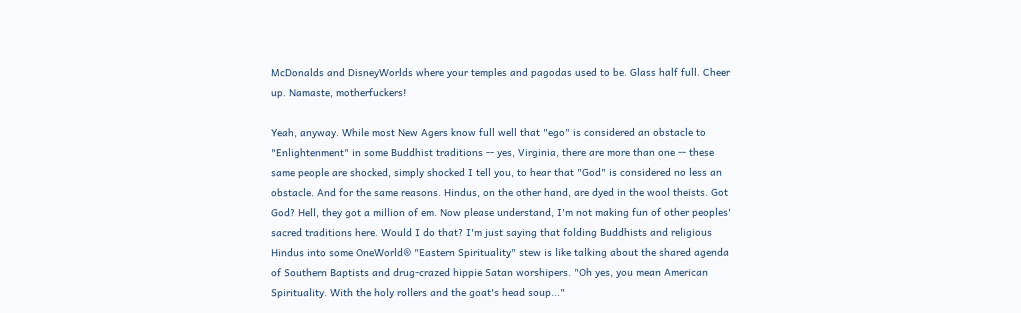McDonalds and DisneyWorlds where your temples and pagodas used to be. Glass half full. Cheer up. Namaste, motherfuckers!

Yeah, anyway. While most New Agers know full well that "ego" is considered an obstacle to "Enlightenment" in some Buddhist traditions -- yes, Virginia, there are more than one -- these same people are shocked, simply shocked I tell you, to hear that "God" is considered no less an obstacle. And for the same reasons. Hindus, on the other hand, are dyed in the wool theists. Got God? Hell, they got a million of em. Now please understand, I'm not making fun of other peoples' sacred traditions here. Would I do that? I'm just saying that folding Buddhists and religious Hindus into some OneWorld® "Eastern Spirituality" stew is like talking about the shared agenda of Southern Baptists and drug-crazed hippie Satan worshipers. "Oh yes, you mean American Spirituality. With the holy rollers and the goat's head soup..."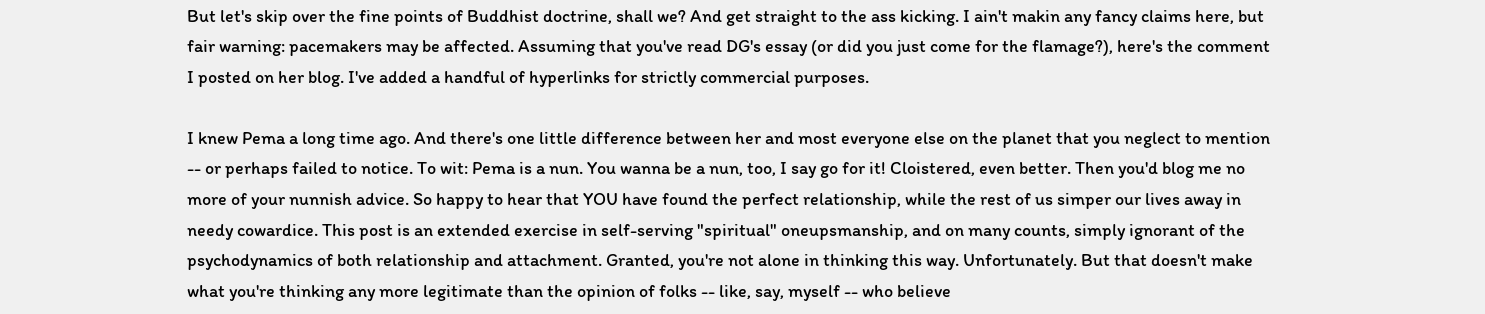But let's skip over the fine points of Buddhist doctrine, shall we? And get straight to the ass kicking. I ain't makin any fancy claims here, but fair warning: pacemakers may be affected. Assuming that you've read DG's essay (or did you just come for the flamage?), here's the comment I posted on her blog. I've added a handful of hyperlinks for strictly commercial purposes.

I knew Pema a long time ago. And there's one little difference between her and most everyone else on the planet that you neglect to mention -- or perhaps failed to notice. To wit: Pema is a nun. You wanna be a nun, too, I say go for it! Cloistered, even better. Then you'd blog me no more of your nunnish advice. So happy to hear that YOU have found the perfect relationship, while the rest of us simper our lives away in needy cowardice. This post is an extended exercise in self-serving "spiritual" oneupsmanship, and on many counts, simply ignorant of the psychodynamics of both relationship and attachment. Granted, you're not alone in thinking this way. Unfortunately. But that doesn't make what you're thinking any more legitimate than the opinion of folks -- like, say, myself -- who believe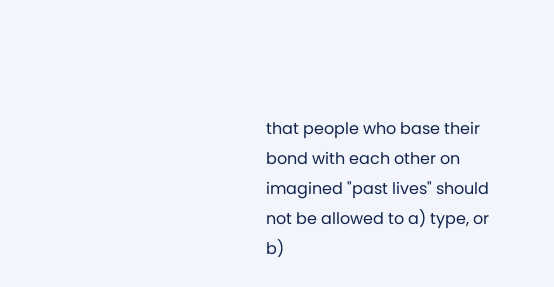that people who base their bond with each other on imagined "past lives" should not be allowed to a) type, or b)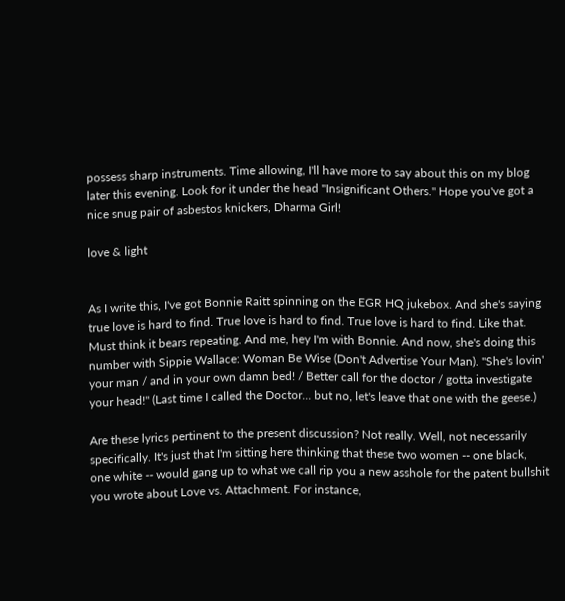possess sharp instruments. Time allowing, I'll have more to say about this on my blog later this evening. Look for it under the head "Insignificant Others." Hope you've got a nice snug pair of asbestos knickers, Dharma Girl!

love & light


As I write this, I've got Bonnie Raitt spinning on the EGR HQ jukebox. And she's saying true love is hard to find. True love is hard to find. True love is hard to find. Like that. Must think it bears repeating. And me, hey I'm with Bonnie. And now, she's doing this number with Sippie Wallace: Woman Be Wise (Don't Advertise Your Man). "She's lovin' your man / and in your own damn bed! / Better call for the doctor / gotta investigate your head!" (Last time I called the Doctor... but no, let's leave that one with the geese.)

Are these lyrics pertinent to the present discussion? Not really. Well, not necessarily specifically. It's just that I'm sitting here thinking that these two women -- one black, one white -- would gang up to what we call rip you a new asshole for the patent bullshit you wrote about Love vs. Attachment. For instance,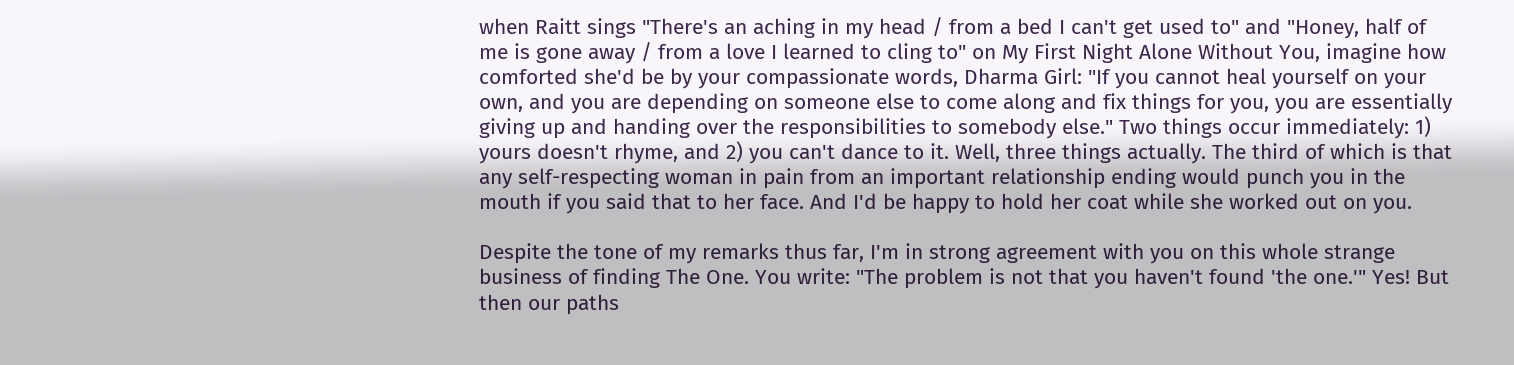when Raitt sings "There's an aching in my head / from a bed I can't get used to" and "Honey, half of me is gone away / from a love I learned to cling to" on My First Night Alone Without You, imagine how comforted she'd be by your compassionate words, Dharma Girl: "If you cannot heal yourself on your own, and you are depending on someone else to come along and fix things for you, you are essentially giving up and handing over the responsibilities to somebody else." Two things occur immediately: 1) yours doesn't rhyme, and 2) you can't dance to it. Well, three things actually. The third of which is that any self-respecting woman in pain from an important relationship ending would punch you in the mouth if you said that to her face. And I'd be happy to hold her coat while she worked out on you.

Despite the tone of my remarks thus far, I'm in strong agreement with you on this whole strange business of finding The One. You write: "The problem is not that you haven't found 'the one.'" Yes! But then our paths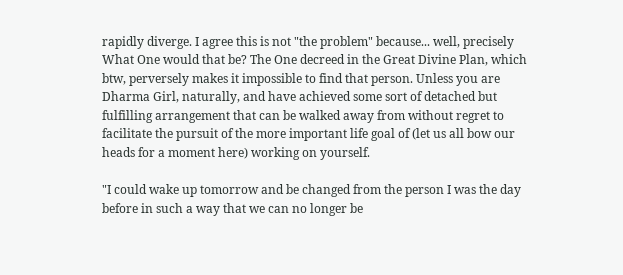rapidly diverge. I agree this is not "the problem" because... well, precisely What One would that be? The One decreed in the Great Divine Plan, which btw, perversely makes it impossible to find that person. Unless you are Dharma Girl, naturally, and have achieved some sort of detached but fulfilling arrangement that can be walked away from without regret to facilitate the pursuit of the more important life goal of (let us all bow our heads for a moment here) working on yourself.

"I could wake up tomorrow and be changed from the person I was the day before in such a way that we can no longer be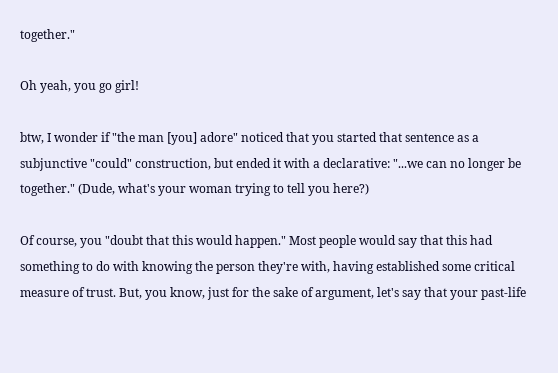together."

Oh yeah, you go girl!

btw, I wonder if "the man [you] adore" noticed that you started that sentence as a subjunctive "could" construction, but ended it with a declarative: "...we can no longer be together." (Dude, what's your woman trying to tell you here?)

Of course, you "doubt that this would happen." Most people would say that this had something to do with knowing the person they're with, having established some critical measure of trust. But, you know, just for the sake of argument, let's say that your past-life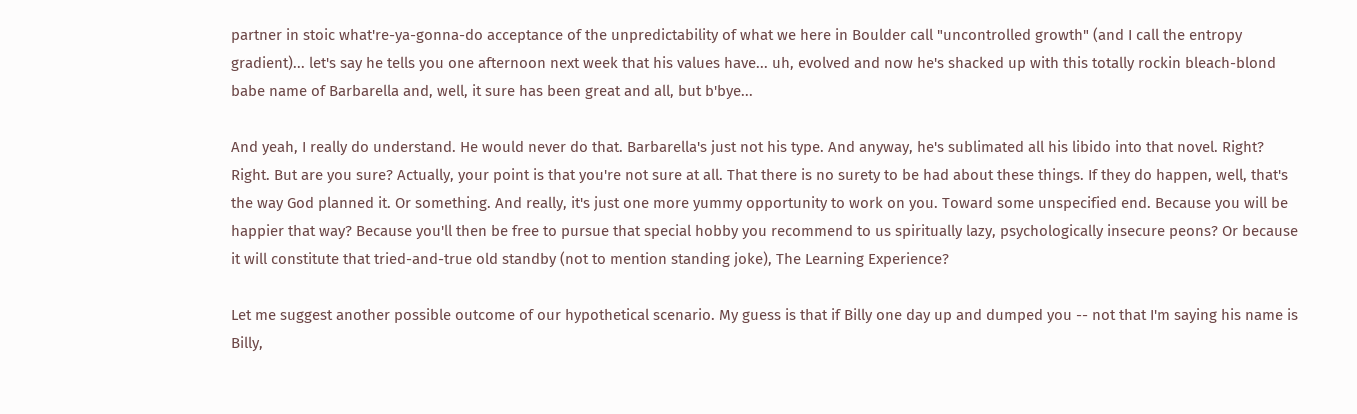partner in stoic what're-ya-gonna-do acceptance of the unpredictability of what we here in Boulder call "uncontrolled growth" (and I call the entropy gradient)... let's say he tells you one afternoon next week that his values have... uh, evolved and now he's shacked up with this totally rockin bleach-blond babe name of Barbarella and, well, it sure has been great and all, but b'bye...

And yeah, I really do understand. He would never do that. Barbarella's just not his type. And anyway, he's sublimated all his libido into that novel. Right? Right. But are you sure? Actually, your point is that you're not sure at all. That there is no surety to be had about these things. If they do happen, well, that's the way God planned it. Or something. And really, it's just one more yummy opportunity to work on you. Toward some unspecified end. Because you will be happier that way? Because you'll then be free to pursue that special hobby you recommend to us spiritually lazy, psychologically insecure peons? Or because it will constitute that tried-and-true old standby (not to mention standing joke), The Learning Experience?

Let me suggest another possible outcome of our hypothetical scenario. My guess is that if Billy one day up and dumped you -- not that I'm saying his name is Billy,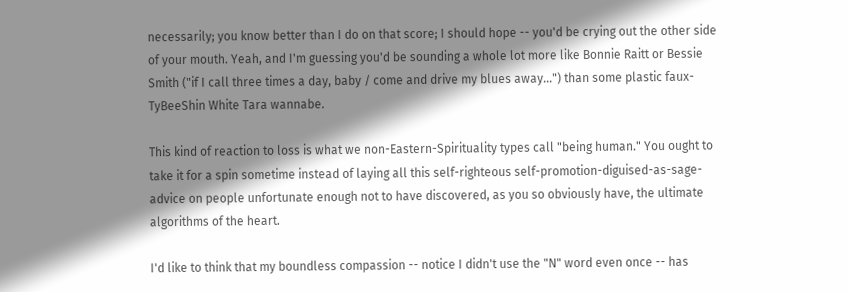necessarily; you know better than I do on that score; I should hope -- you'd be crying out the other side of your mouth. Yeah, and I'm guessing you'd be sounding a whole lot more like Bonnie Raitt or Bessie Smith ("if I call three times a day, baby / come and drive my blues away...") than some plastic faux-TyBeeShin White Tara wannabe.

This kind of reaction to loss is what we non-Eastern-Spirituality types call "being human." You ought to take it for a spin sometime instead of laying all this self-righteous self-promotion-diguised-as-sage-advice on people unfortunate enough not to have discovered, as you so obviously have, the ultimate algorithms of the heart.

I'd like to think that my boundless compassion -- notice I didn't use the "N" word even once -- has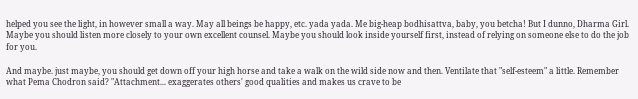helped you see the light, in however small a way. May all beings be happy, etc. yada yada. Me big-heap bodhisattva, baby, you betcha! But I dunno, Dharma Girl. Maybe you should listen more closely to your own excellent counsel. Maybe you should look inside yourself first, instead of relying on someone else to do the job for you.

And maybe. just maybe, you should get down off your high horse and take a walk on the wild side now and then. Ventilate that "self-esteem" a little. Remember what Pema Chodron said? "Attachment... exaggerates others' good qualities and makes us crave to be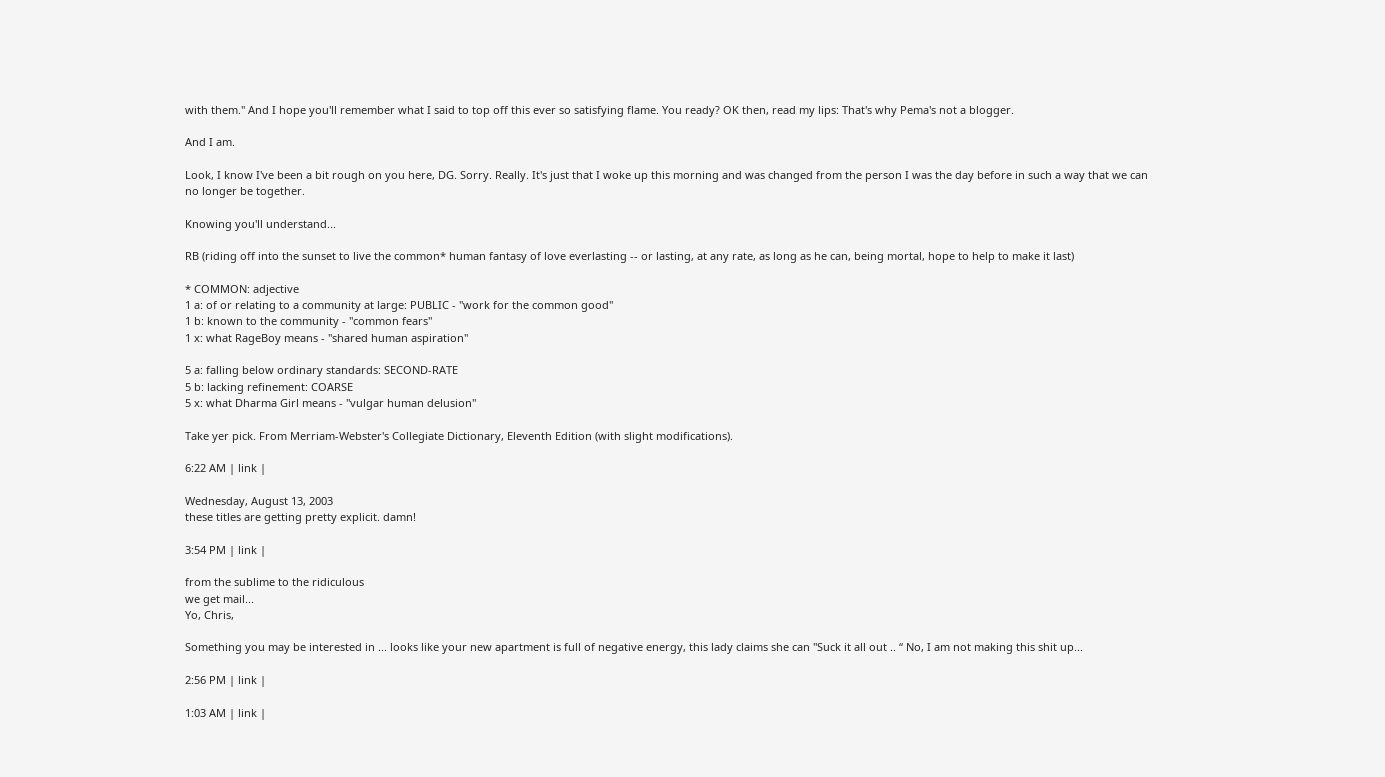with them." And I hope you'll remember what I said to top off this ever so satisfying flame. You ready? OK then, read my lips: That's why Pema's not a blogger.

And I am.

Look, I know I've been a bit rough on you here, DG. Sorry. Really. It's just that I woke up this morning and was changed from the person I was the day before in such a way that we can no longer be together.

Knowing you'll understand...

RB (riding off into the sunset to live the common* human fantasy of love everlasting -- or lasting, at any rate, as long as he can, being mortal, hope to help to make it last)

* COMMON: adjective
1 a: of or relating to a community at large: PUBLIC - "work for the common good"
1 b: known to the community - "common fears"
1 x: what RageBoy means - "shared human aspiration"

5 a: falling below ordinary standards: SECOND-RATE
5 b: lacking refinement: COARSE
5 x: what Dharma Girl means - "vulgar human delusion"

Take yer pick. From Merriam-Webster's Collegiate Dictionary, Eleventh Edition (with slight modifications).

6:22 AM | link |

Wednesday, August 13, 2003
these titles are getting pretty explicit. damn!

3:54 PM | link |

from the sublime to the ridiculous
we get mail...
Yo, Chris,

Something you may be interested in ... looks like your new apartment is full of negative energy, this lady claims she can "Suck it all out .. “ No, I am not making this shit up...

2:56 PM | link |

1:03 AM | link |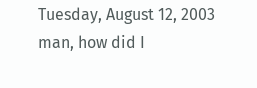Tuesday, August 12, 2003
man, how did I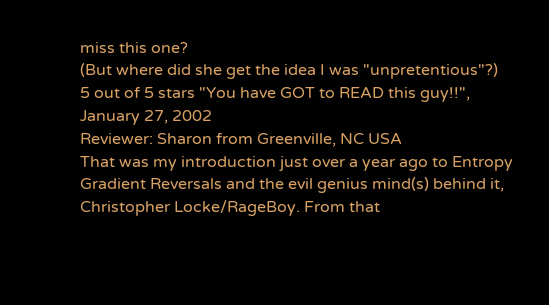miss this one?
(But where did she get the idea I was "unpretentious"?)
5 out of 5 stars "You have GOT to READ this guy!!", January 27, 2002
Reviewer: Sharon from Greenville, NC USA
That was my introduction just over a year ago to Entropy Gradient Reversals and the evil genius mind(s) behind it, Christopher Locke/RageBoy. From that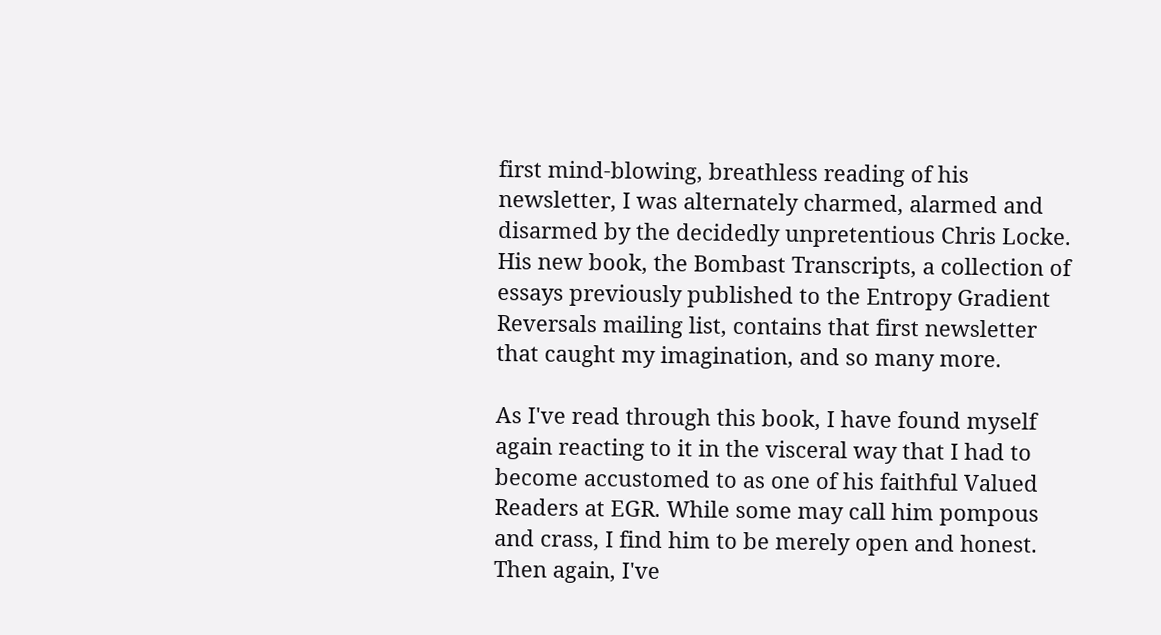first mind-blowing, breathless reading of his newsletter, I was alternately charmed, alarmed and disarmed by the decidedly unpretentious Chris Locke. His new book, the Bombast Transcripts, a collection of essays previously published to the Entropy Gradient Reversals mailing list, contains that first newsletter that caught my imagination, and so many more.

As I've read through this book, I have found myself again reacting to it in the visceral way that I had to become accustomed to as one of his faithful Valued Readers at EGR. While some may call him pompous and crass, I find him to be merely open and honest. Then again, I've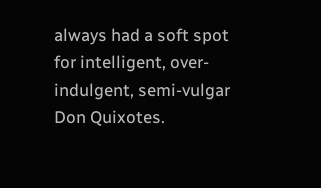always had a soft spot for intelligent, over-indulgent, semi-vulgar Don Quixotes.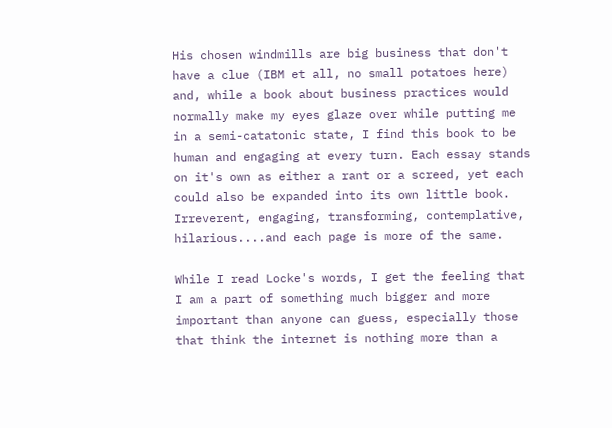His chosen windmills are big business that don't have a clue (IBM et all, no small potatoes here) and, while a book about business practices would normally make my eyes glaze over while putting me in a semi-catatonic state, I find this book to be human and engaging at every turn. Each essay stands on it's own as either a rant or a screed, yet each could also be expanded into its own little book. Irreverent, engaging, transforming, contemplative, hilarious....and each page is more of the same.

While I read Locke's words, I get the feeling that I am a part of something much bigger and more important than anyone can guess, especially those that think the internet is nothing more than a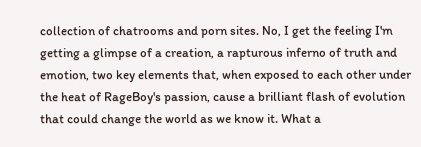collection of chatrooms and porn sites. No, I get the feeling I'm getting a glimpse of a creation, a rapturous inferno of truth and emotion, two key elements that, when exposed to each other under the heat of RageBoy's passion, cause a brilliant flash of evolution that could change the world as we know it. What a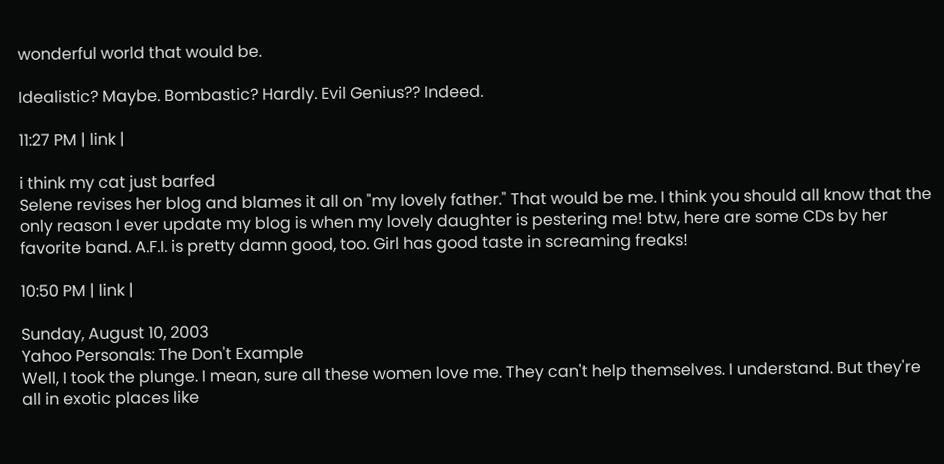wonderful world that would be.

Idealistic? Maybe. Bombastic? Hardly. Evil Genius?? Indeed.

11:27 PM | link |

i think my cat just barfed
Selene revises her blog and blames it all on "my lovely father." That would be me. I think you should all know that the only reason I ever update my blog is when my lovely daughter is pestering me! btw, here are some CDs by her favorite band. A.F.I. is pretty damn good, too. Girl has good taste in screaming freaks!

10:50 PM | link |

Sunday, August 10, 2003
Yahoo Personals: The Don't Example
Well, I took the plunge. I mean, sure all these women love me. They can't help themselves. I understand. But they're all in exotic places like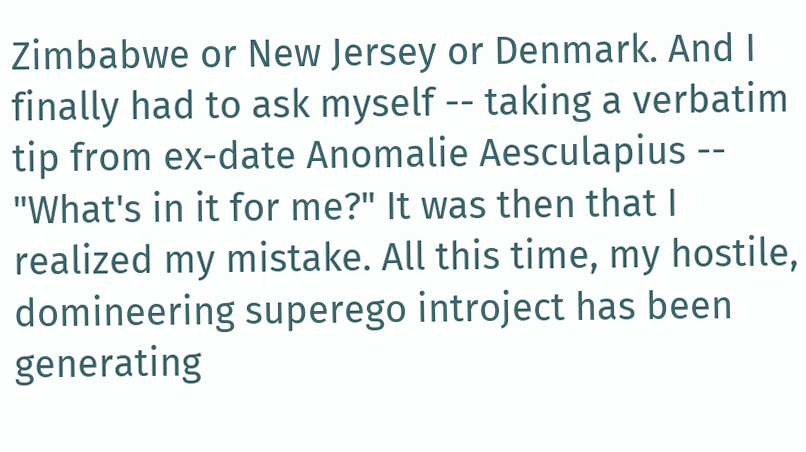Zimbabwe or New Jersey or Denmark. And I finally had to ask myself -- taking a verbatim tip from ex-date Anomalie Aesculapius -- "What's in it for me?" It was then that I realized my mistake. All this time, my hostile, domineering superego introject has been generating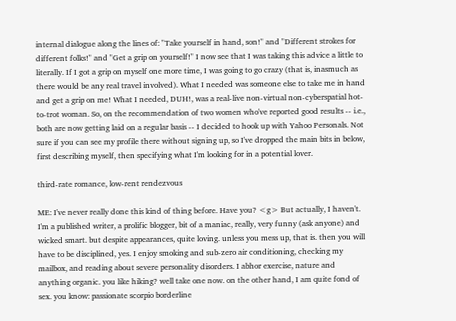internal dialogue along the lines of: "Take yourself in hand, son!" and "Different strokes for different folks!" and "Get a grip on yourself!" I now see that I was taking this advice a little to literally. If I got a grip on myself one more time, I was going to go crazy (that is, inasmuch as there would be any real travel involved). What I needed was someone else to take me in hand and get a grip on me! What I needed, DUH!, was a real-live non-virtual non-cyberspatial hot-to-trot woman. So, on the recommendation of two women who've reported good results -- i.e., both are now getting laid on a regular basis -- I decided to hook up with Yahoo Personals. Not sure if you can see my profile there without signing up, so I've dropped the main bits in below, first describing myself, then specifying what I'm looking for in a potential lover.

third-rate romance, low-rent rendezvous

ME: I've never really done this kind of thing before. Have you? <g> But actually, I haven't. I'm a published writer, a prolific blogger, bit of a maniac, really, very funny (ask anyone) and wicked smart. but despite appearances, quite loving. unless you mess up, that is. then you will have to be disciplined, yes. I enjoy smoking and sub-zero air conditioning, checking my mailbox, and reading about severe personality disorders. I abhor exercise, nature and anything organic. you like hiking? well take one now. on the other hand, I am quite fond of sex. you know: passionate scorpio borderline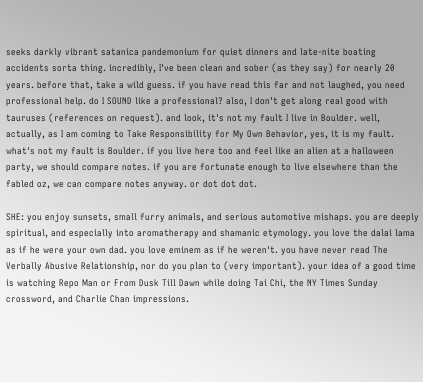seeks darkly vibrant satanica pandemonium for quiet dinners and late-nite boating accidents sorta thing. incredibly, I've been clean and sober (as they say) for nearly 20 years. before that, take a wild guess. if you have read this far and not laughed, you need professional help. do I SOUND like a professional? also, I don't get along real good with tauruses (references on request). and look, it's not my fault I live in Boulder. well, actually, as I am coming to Take Responsibility for My Own Behavior, yes, it is my fault. what's not my fault is Boulder. if you live here too and feel like an alien at a halloween party, we should compare notes. if you are fortunate enough to live elsewhere than the fabled oz, we can compare notes anyway. or dot dot dot.

SHE: you enjoy sunsets, small furry animals, and serious automotive mishaps. you are deeply spiritual, and especially into aromatherapy and shamanic etymology. you love the dalai lama as if he were your own dad. you love eminem as if he weren't. you have never read The Verbally Abusive Relationship, nor do you plan to (very important). your idea of a good time is watching Repo Man or From Dusk Till Dawn while doing Tai Chi, the NY Times Sunday crossword, and Charlie Chan impressions.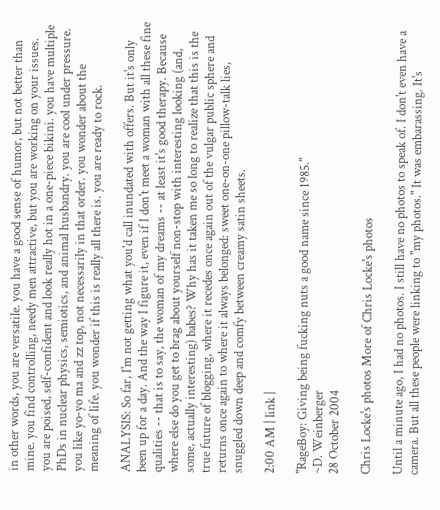in other words, you are versatile. you have a good sense of humor, but not better than mine. you find controlling, needy men attractive, but you are working on your issues. you are poised, self-confident and look really hot in a one-piece bikini. you have multiple PhDs in nuclear physics, semiotics, and animal husbandry. you are cool under pressure. you like yo-yo ma and zz top, not necessarily in that order. you wonder about the meaning of life. you wonder if this is really all there is. you are ready to rock.

ANALYSIS: So far, I'm not getting what you'd call inundated with offers. But it's only been up for a day. And the way I figure it, even if I don't meet a woman with all these fine qualities -- that is to say, the woman of my dreams -- at least it's good therapy. Because where else do you get to brag about yourself non-stop with interesting looking (and, some, actually interesting) babes? Why has it taken me so long to realize that this is the true future of blogging, where it recedes once again out of the vulgar public sphere and returns once again to where it always belonged: sweet one-on-one pillow-talk lies, snuggled down deep and comfy between creamy satin sheets.

2:00 AM | link |

"RageBoy: Giving being fucking nuts a good name since 1985."
~D. Weinberger
28 October 2004

Chris Locke's photos More of Chris Locke's photos

Until a minute ago, I had no photos. I still have no photos to speak of. I don't even have a camera. But all these people were linking to "my photos." It was embarassing. It's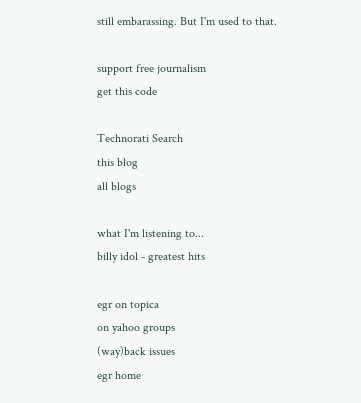still embarassing. But I'm used to that.

support free journalism
get this code

Technorati Search
this blog
all blogs

what I'm listening to...
billy idol - greatest hits

egr on topica
on yahoo groups
(way)back issues
egr home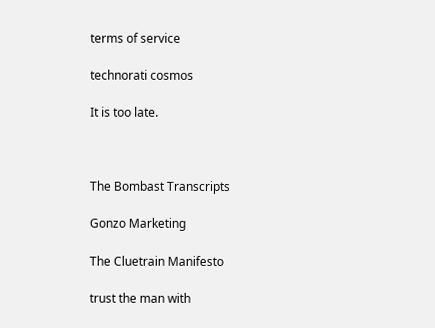terms of service

technorati cosmos

It is too late.



The Bombast Transcripts

Gonzo Marketing

The Cluetrain Manifesto

trust the man with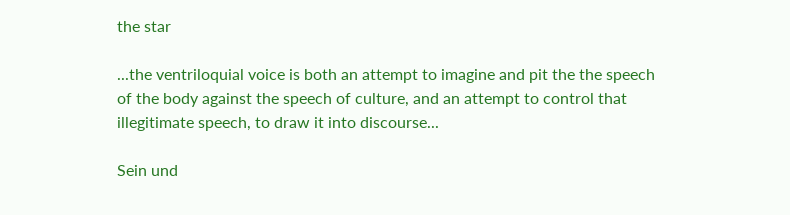the star

...the ventriloquial voice is both an attempt to imagine and pit the the speech of the body against the speech of culture, and an attempt to control that illegitimate speech, to draw it into discourse...

Sein und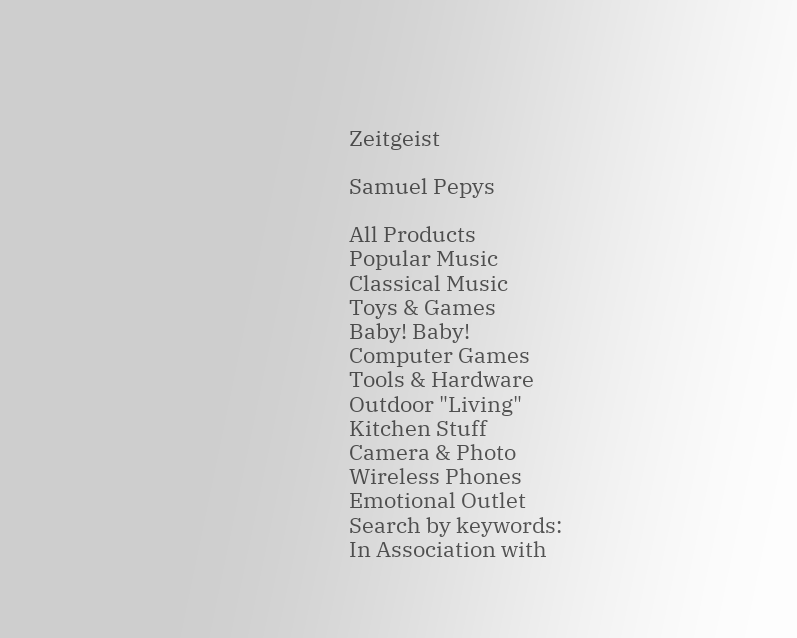Zeitgeist

Samuel Pepys

All Products
Popular Music
Classical Music
Toys & Games
Baby! Baby!
Computer Games
Tools & Hardware
Outdoor "Living"
Kitchen Stuff
Camera & Photo
Wireless Phones
Emotional Outlet
Search by keywords:
In Association with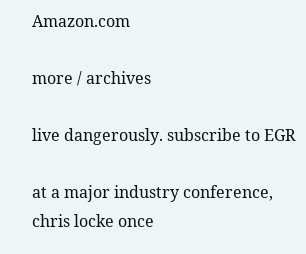Amazon.com

more / archives

live dangerously. subscribe to EGR

at a major industry conference,
chris locke once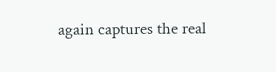again captures the real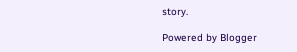story.

Powered by Blogger